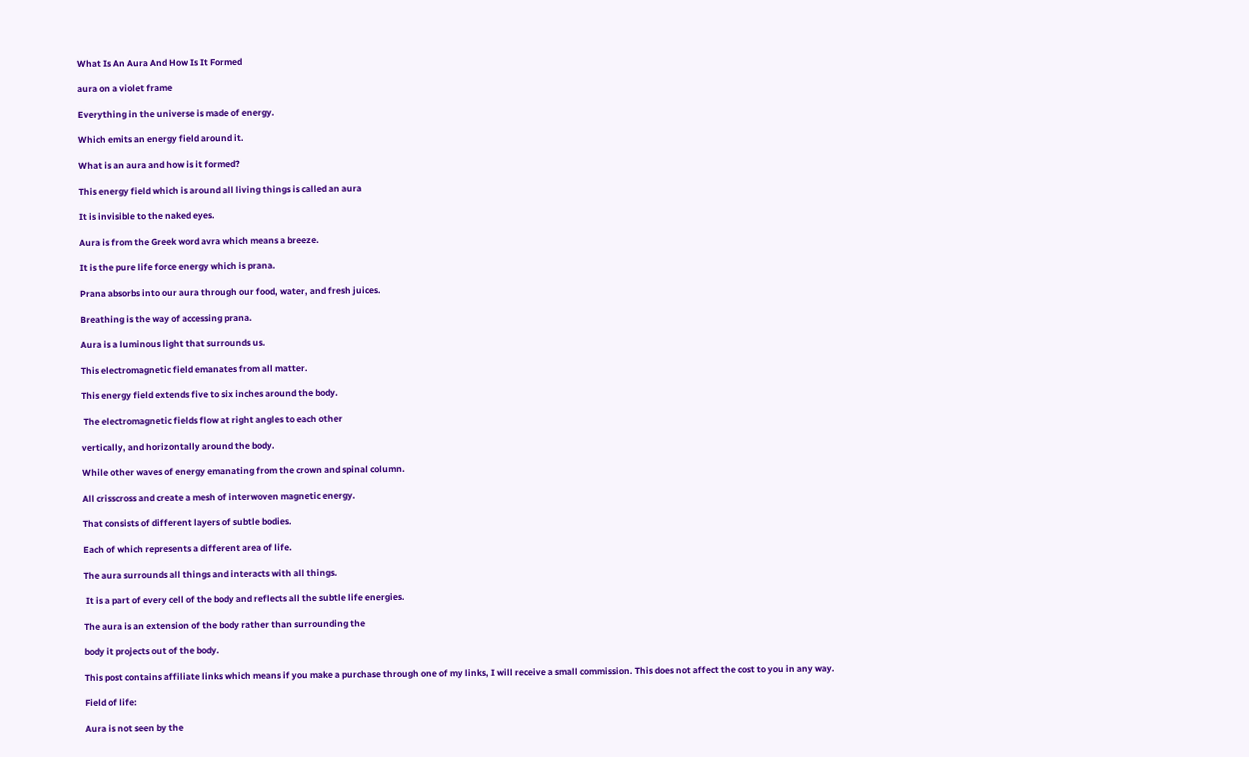What Is An Aura And How Is It Formed

aura on a violet frame

Everything in the universe is made of energy.

Which emits an energy field around it.

What is an aura and how is it formed?

This energy field which is around all living things is called an aura

It is invisible to the naked eyes.

Aura is from the Greek word avra which means a breeze.

It is the pure life force energy which is prana.

Prana absorbs into our aura through our food, water, and fresh juices.

Breathing is the way of accessing prana.

Aura is a luminous light that surrounds us.

This electromagnetic field emanates from all matter.

This energy field extends five to six inches around the body.

 The electromagnetic fields flow at right angles to each other

vertically, and horizontally around the body.

While other waves of energy emanating from the crown and spinal column.

All crisscross and create a mesh of interwoven magnetic energy.

That consists of different layers of subtle bodies.

Each of which represents a different area of life.

The aura surrounds all things and interacts with all things.

 It is a part of every cell of the body and reflects all the subtle life energies.

The aura is an extension of the body rather than surrounding the

body it projects out of the body.

This post contains affiliate links which means if you make a purchase through one of my links, I will receive a small commission. This does not affect the cost to you in any way.

Field of life:

Aura is not seen by the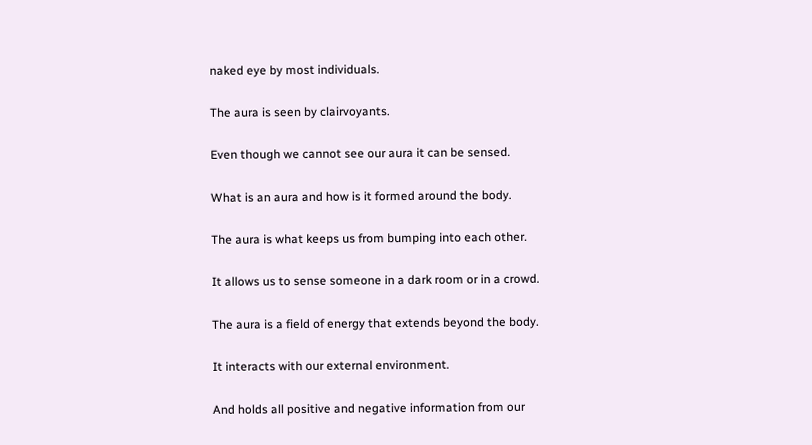naked eye by most individuals.

The aura is seen by clairvoyants.

Even though we cannot see our aura it can be sensed.

What is an aura and how is it formed around the body.

The aura is what keeps us from bumping into each other.

It allows us to sense someone in a dark room or in a crowd.

The aura is a field of energy that extends beyond the body.

It interacts with our external environment.

And holds all positive and negative information from our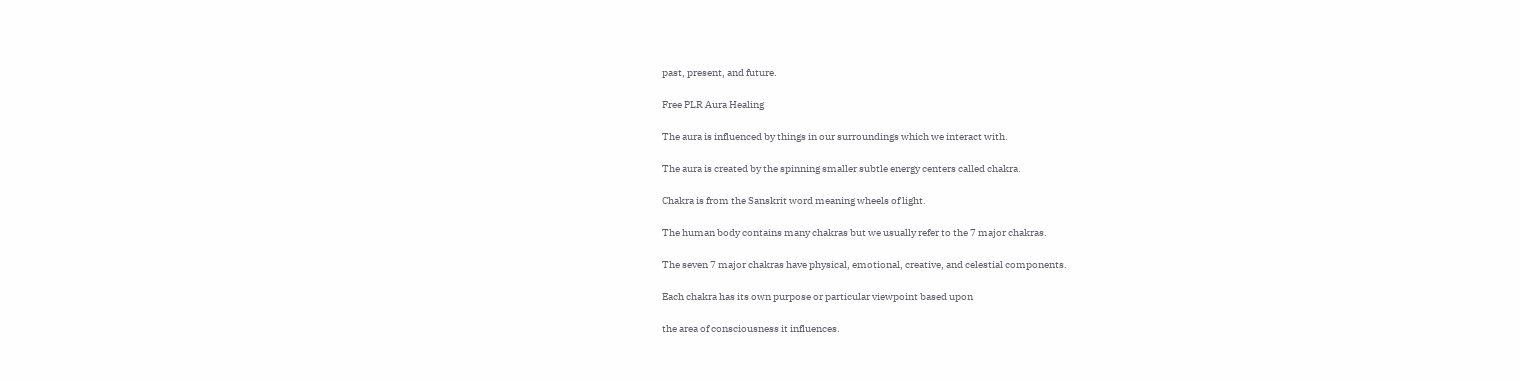past, present, and future.

Free PLR Aura Healing

The aura is influenced by things in our surroundings which we interact with.

The aura is created by the spinning smaller subtle energy centers called chakra.

Chakra is from the Sanskrit word meaning wheels of light.

The human body contains many chakras but we usually refer to the 7 major chakras.

The seven 7 major chakras have physical, emotional, creative, and celestial components.

Each chakra has its own purpose or particular viewpoint based upon

the area of consciousness it influences.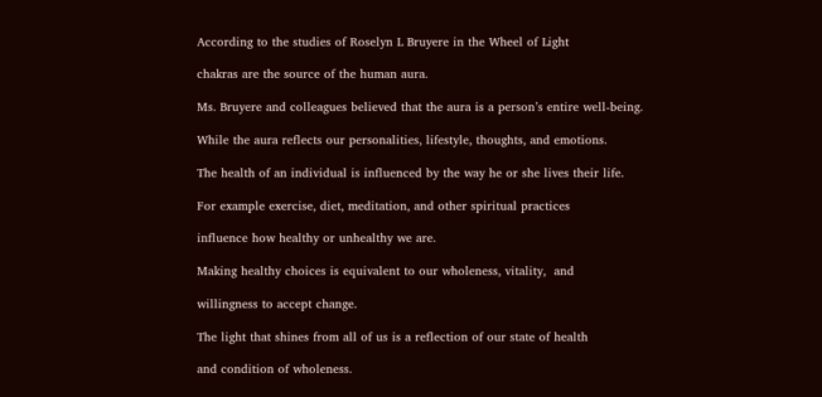According to the studies of Roselyn L Bruyere in the Wheel of Light

chakras are the source of the human aura.

Ms. Bruyere and colleagues believed that the aura is a person’s entire well-being.

While the aura reflects our personalities, lifestyle, thoughts, and emotions.

The health of an individual is influenced by the way he or she lives their life.

For example exercise, diet, meditation, and other spiritual practices

influence how healthy or unhealthy we are.

Making healthy choices is equivalent to our wholeness, vitality,  and

willingness to accept change.

The light that shines from all of us is a reflection of our state of health

and condition of wholeness.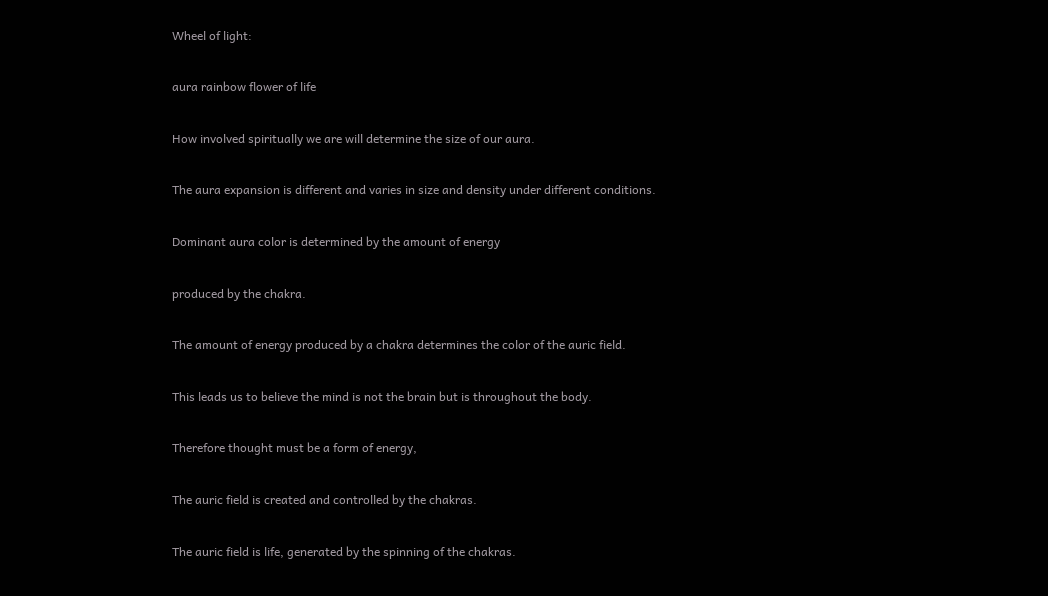Wheel of light:

aura rainbow flower of life

How involved spiritually we are will determine the size of our aura.

The aura expansion is different and varies in size and density under different conditions.

Dominant aura color is determined by the amount of energy

produced by the chakra.

The amount of energy produced by a chakra determines the color of the auric field.

This leads us to believe the mind is not the brain but is throughout the body.

Therefore thought must be a form of energy,

The auric field is created and controlled by the chakras.

The auric field is life, generated by the spinning of the chakras.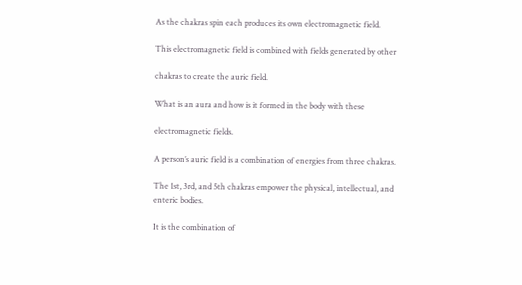As the chakras spin each produces its own electromagnetic field.

This electromagnetic field is combined with fields generated by other

chakras to create the auric field.

What is an aura and how is it formed in the body with these

electromagnetic fields.

A person’s auric field is a combination of energies from three chakras.

The 1st, 3rd, and 5th chakras empower the physical, intellectual, and enteric bodies.

It is the combination of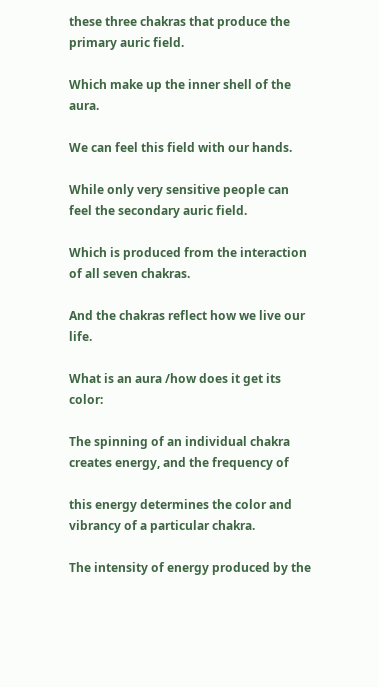these three chakras that produce the primary auric field.

Which make up the inner shell of the aura.

We can feel this field with our hands.

While only very sensitive people can feel the secondary auric field.

Which is produced from the interaction of all seven chakras.

And the chakras reflect how we live our life.

What is an aura /how does it get its color:

The spinning of an individual chakra creates energy, and the frequency of

this energy determines the color and vibrancy of a particular chakra.

The intensity of energy produced by the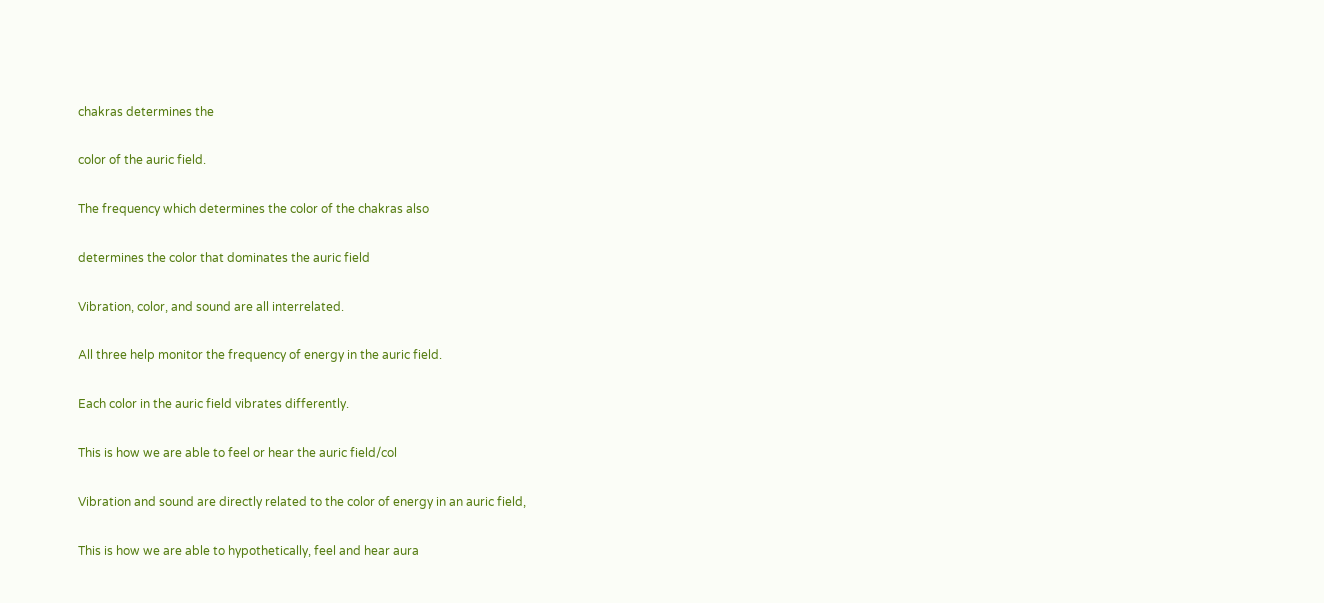chakras determines the

color of the auric field.

The frequency which determines the color of the chakras also

determines the color that dominates the auric field

Vibration, color, and sound are all interrelated.

All three help monitor the frequency of energy in the auric field.

Each color in the auric field vibrates differently.

This is how we are able to feel or hear the auric field/col

Vibration and sound are directly related to the color of energy in an auric field,

This is how we are able to hypothetically, feel and hear aura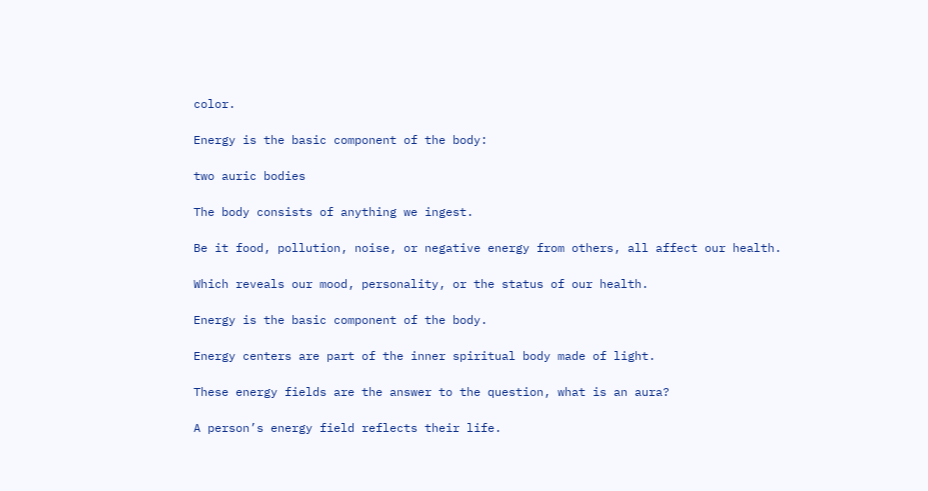color.

Energy is the basic component of the body:

two auric bodies

The body consists of anything we ingest.

Be it food, pollution, noise, or negative energy from others, all affect our health.

Which reveals our mood, personality, or the status of our health.

Energy is the basic component of the body.

Energy centers are part of the inner spiritual body made of light.

These energy fields are the answer to the question, what is an aura?

A person’s energy field reflects their life.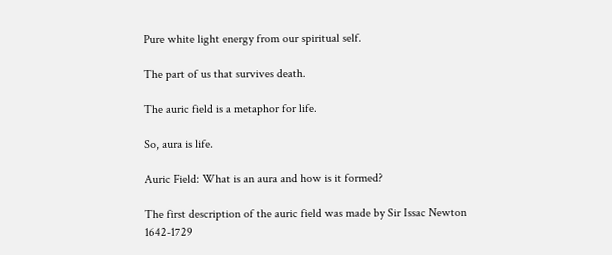Pure white light energy from our spiritual self.

The part of us that survives death.

The auric field is a metaphor for life.

So, aura is life.

Auric Field: What is an aura and how is it formed?

The first description of the auric field was made by Sir Issac Newton 1642-1729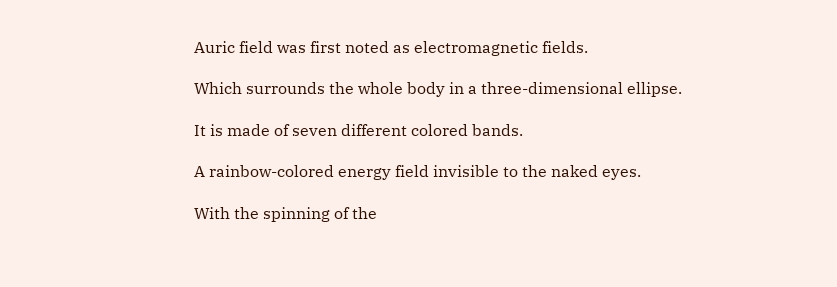Auric field was first noted as electromagnetic fields.

Which surrounds the whole body in a three-dimensional ellipse.

It is made of seven different colored bands.

A rainbow-colored energy field invisible to the naked eyes.

With the spinning of the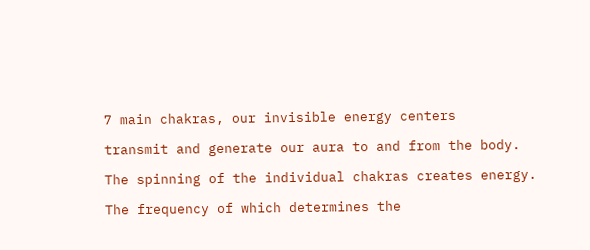7 main chakras, our invisible energy centers

transmit and generate our aura to and from the body.

The spinning of the individual chakras creates energy.

The frequency of which determines the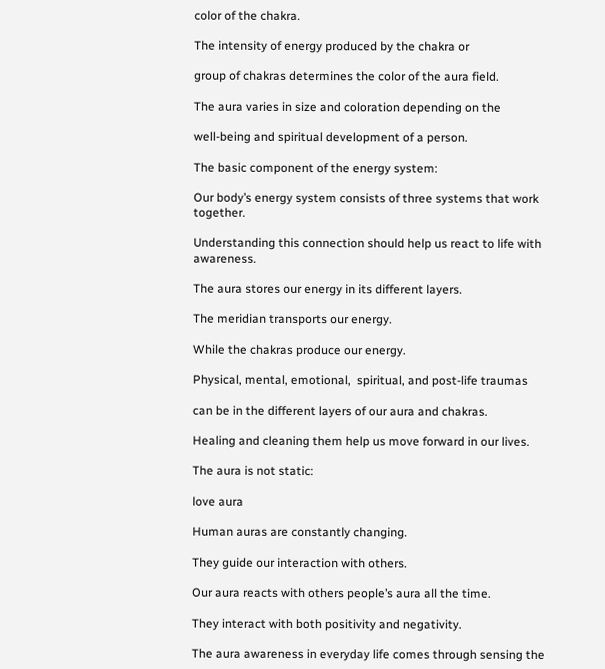color of the chakra.

The intensity of energy produced by the chakra or

group of chakras determines the color of the aura field.

The aura varies in size and coloration depending on the

well-being and spiritual development of a person.

The basic component of the energy system:

Our body’s energy system consists of three systems that work together.

Understanding this connection should help us react to life with awareness.

The aura stores our energy in its different layers.

The meridian transports our energy.

While the chakras produce our energy.

Physical, mental, emotional,  spiritual, and post-life traumas

can be in the different layers of our aura and chakras.

Healing and cleaning them help us move forward in our lives.

The aura is not static:

love aura

Human auras are constantly changing.

They guide our interaction with others.

Our aura reacts with others people’s aura all the time.

They interact with both positivity and negativity.

The aura awareness in everyday life comes through sensing the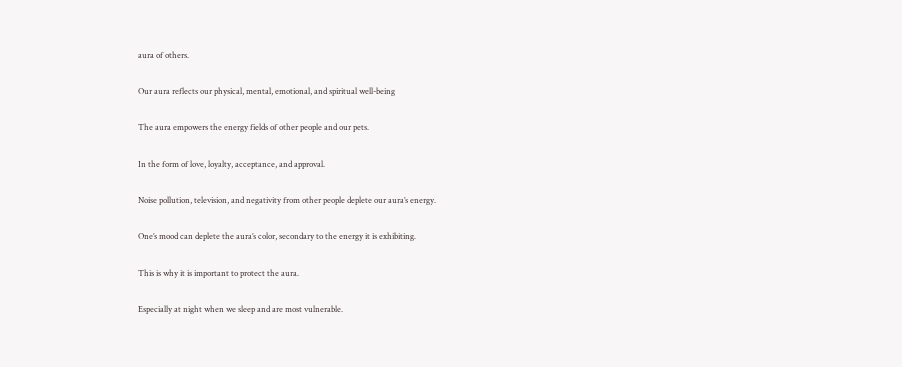aura of others.

Our aura reflects our physical, mental, emotional, and spiritual well-being

The aura empowers the energy fields of other people and our pets.

In the form of love, loyalty, acceptance, and approval.

Noise pollution, television, and negativity from other people deplete our aura’s energy.

One’s mood can deplete the aura’s color, secondary to the energy it is exhibiting.

This is why it is important to protect the aura.

Especially at night when we sleep and are most vulnerable.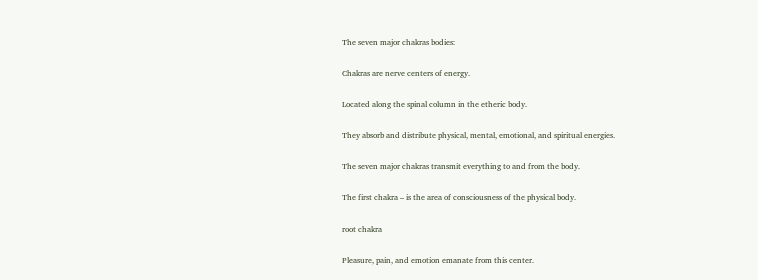The seven major chakras bodies:

Chakras are nerve centers of energy.

Located along the spinal column in the etheric body.

They absorb and distribute physical, mental, emotional, and spiritual energies.

The seven major chakras transmit everything to and from the body.

The first chakra – is the area of consciousness of the physical body.

root chakra

Pleasure, pain, and emotion emanate from this center.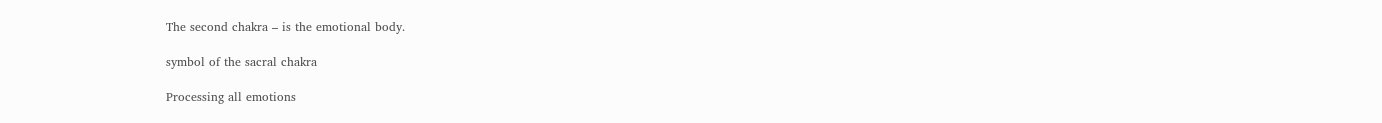The second chakra – is the emotional body.

symbol of the sacral chakra

Processing all emotions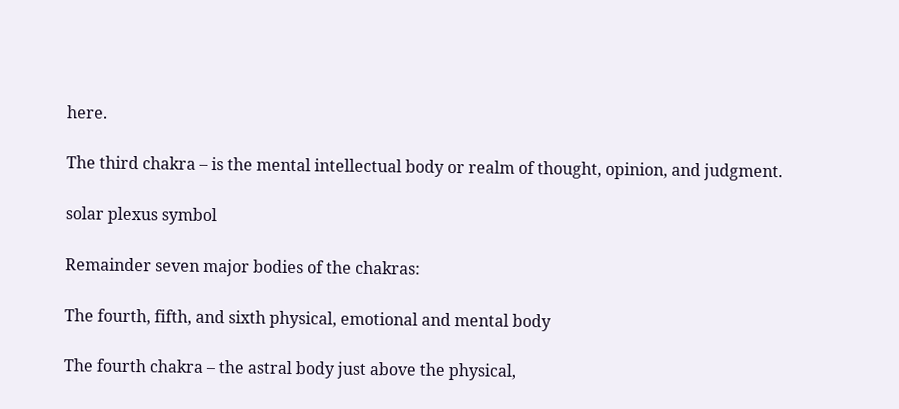here.

The third chakra – is the mental intellectual body or realm of thought, opinion, and judgment.

solar plexus symbol

Remainder seven major bodies of the chakras:

The fourth, fifth, and sixth physical, emotional and mental body

The fourth chakra – the astral body just above the physical,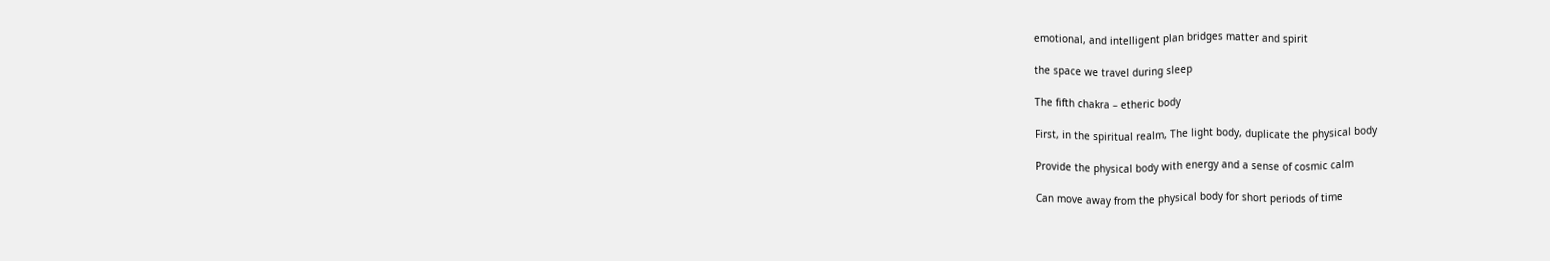emotional, and intelligent plan bridges matter and spirit

the space we travel during sleep

The fifth chakra – etheric body

First, in the spiritual realm, The light body, duplicate the physical body

Provide the physical body with energy and a sense of cosmic calm

Can move away from the physical body for short periods of time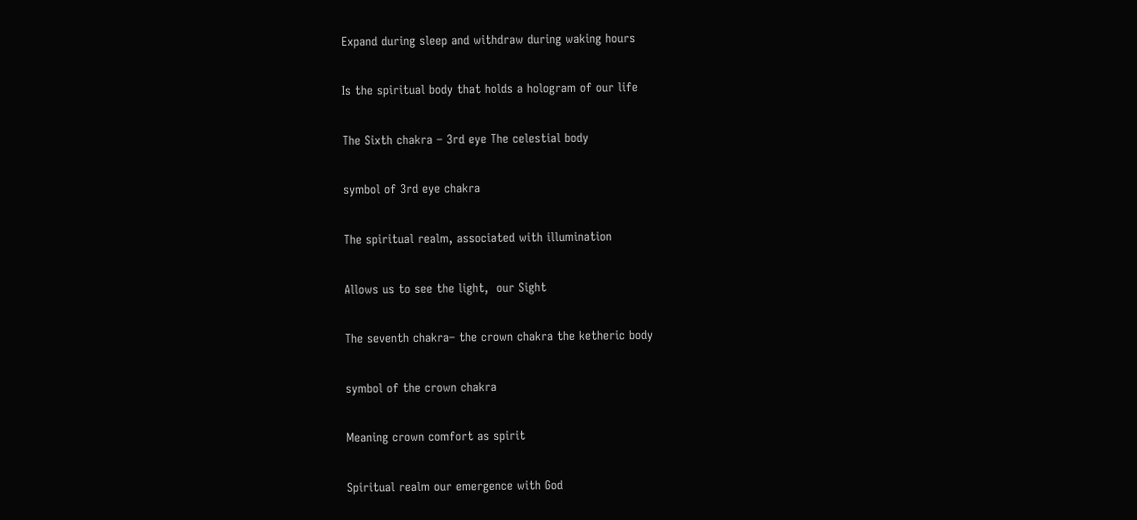Expand during sleep and withdraw during waking hours

Is the spiritual body that holds a hologram of our life

The Sixth chakra – 3rd eye The celestial body

symbol of 3rd eye chakra

The spiritual realm, associated with illumination

Allows us to see the light,  our Sight

The seventh chakra– the crown chakra the ketheric body

symbol of the crown chakra

Meaning crown comfort as spirit

Spiritual realm our emergence with God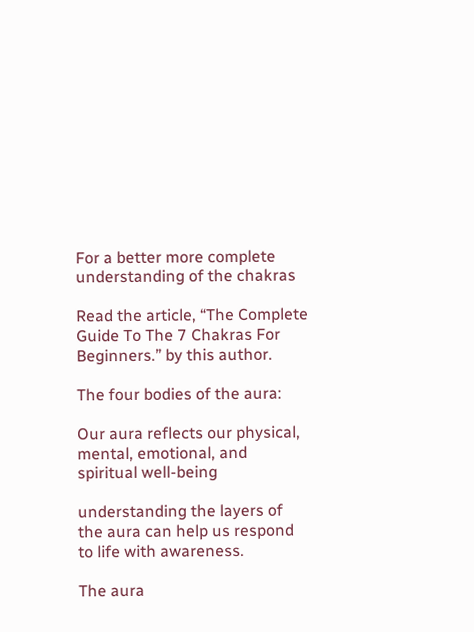For a better more complete understanding of the chakras

Read the article, “The Complete Guide To The 7 Chakras For Beginners.” by this author.

The four bodies of the aura:

Our aura reflects our physical, mental, emotional, and spiritual well-being

understanding the layers of the aura can help us respond to life with awareness.

The aura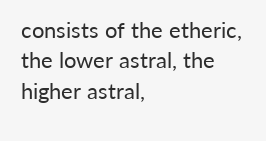consists of the etheric, the lower astral, the higher astral,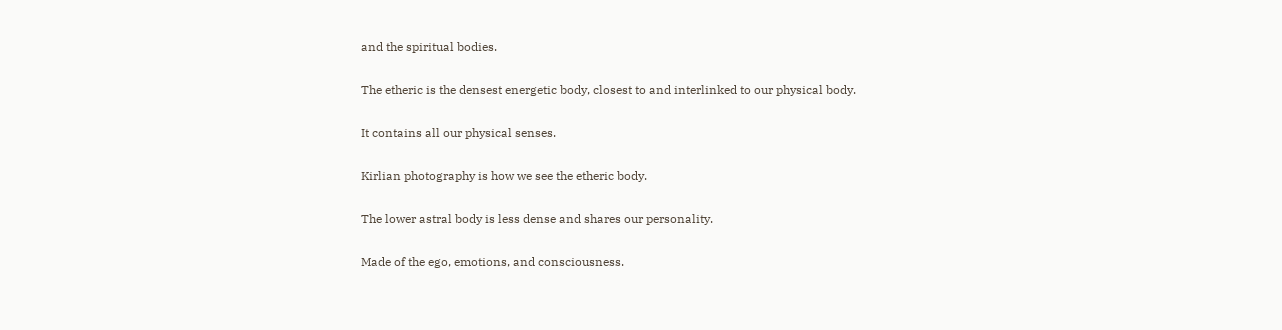and the spiritual bodies.

The etheric is the densest energetic body, closest to and interlinked to our physical body.

It contains all our physical senses.

Kirlian photography is how we see the etheric body.

The lower astral body is less dense and shares our personality.

Made of the ego, emotions, and consciousness.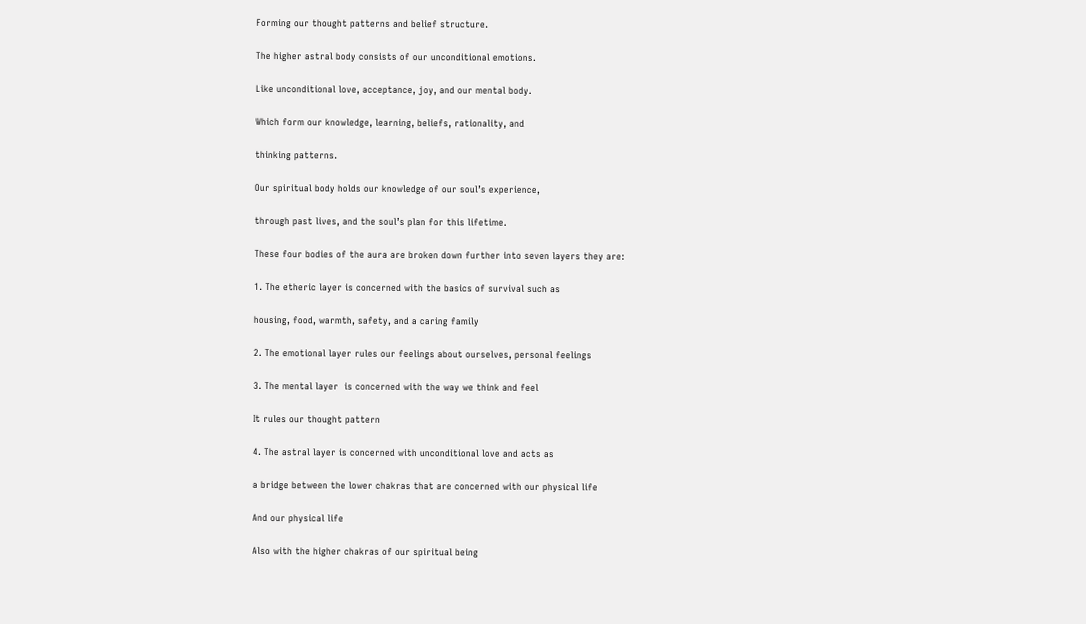Forming our thought patterns and belief structure.

The higher astral body consists of our unconditional emotions.

Like unconditional love, acceptance, joy, and our mental body.

Which form our knowledge, learning, beliefs, rationality, and

thinking patterns.

Our spiritual body holds our knowledge of our soul’s experience,

through past lives, and the soul’s plan for this lifetime.

These four bodies of the aura are broken down further into seven layers they are:

1. The etheric layer is concerned with the basics of survival such as

housing, food, warmth, safety, and a caring family

2. The emotional layer rules our feelings about ourselves, personal feelings

3. The mental layer  is concerned with the way we think and feel

It rules our thought pattern

4. The astral layer is concerned with unconditional love and acts as

a bridge between the lower chakras that are concerned with our physical life

And our physical life

Also with the higher chakras of our spiritual being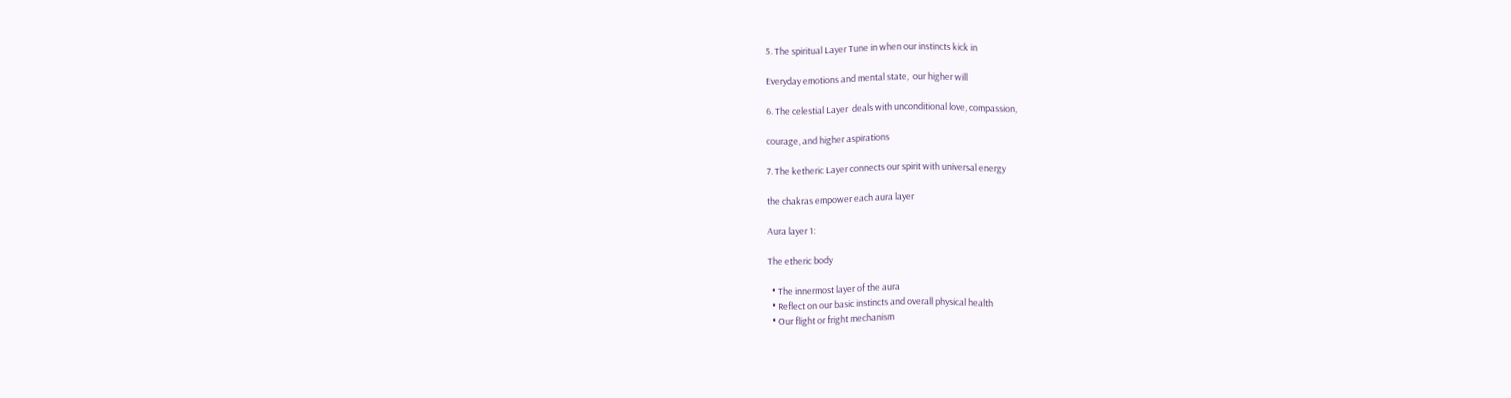5. The spiritual Layer Tune in when our instincts kick in

Everyday emotions and mental state,  our higher will

6. The celestial Layer  deals with unconditional love, compassion,

courage, and higher aspirations

7. The ketheric Layer connects our spirit with universal energy

the chakras empower each aura layer

Aura layer 1:

The etheric body

  • The innermost layer of the aura
  • Reflect on our basic instincts and overall physical health
  • Our flight or fright mechanism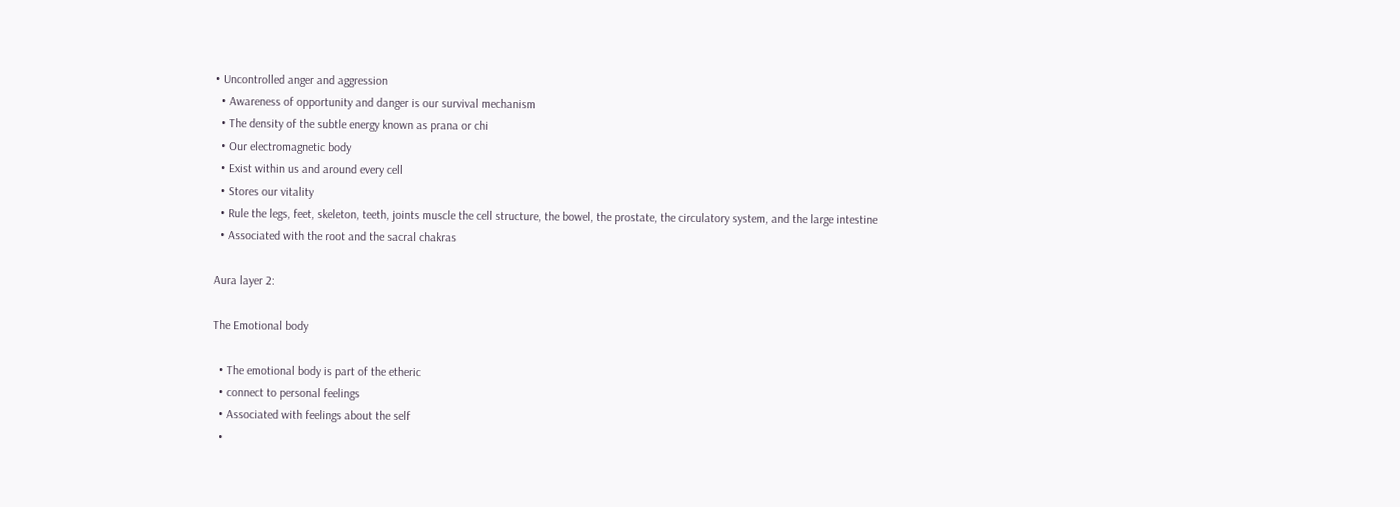• Uncontrolled anger and aggression
  • Awareness of opportunity and danger is our survival mechanism
  • The density of the subtle energy known as prana or chi
  • Our electromagnetic body
  • Exist within us and around every cell
  • Stores our vitality
  • Rule the legs, feet, skeleton, teeth, joints muscle the cell structure, the bowel, the prostate, the circulatory system, and the large intestine
  • Associated with the root and the sacral chakras

Aura layer 2:

The Emotional body

  • The emotional body is part of the etheric
  • connect to personal feelings
  • Associated with feelings about the self
  •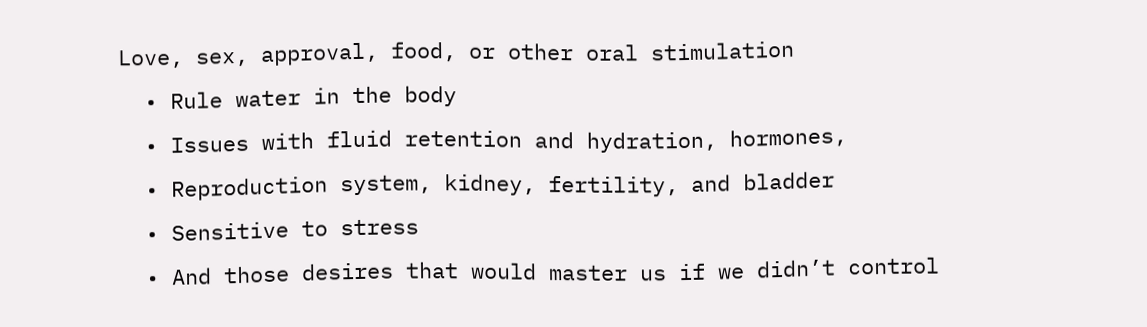Love, sex, approval, food, or other oral stimulation
  • Rule water in the body
  • Issues with fluid retention and hydration, hormones,
  • Reproduction system, kidney, fertility, and bladder
  • Sensitive to stress
  • And those desires that would master us if we didn’t control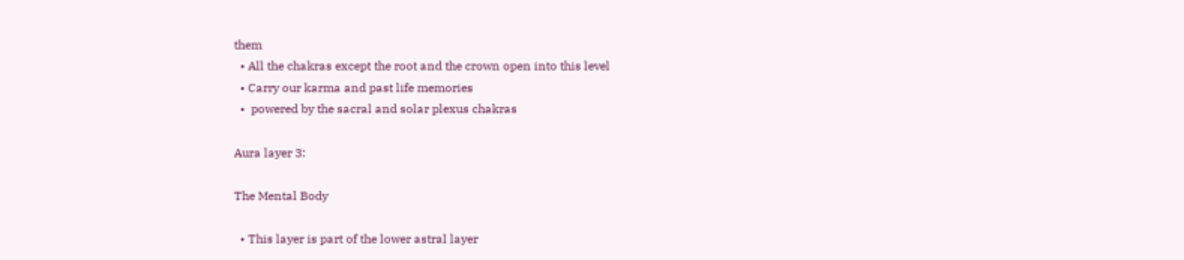them
  • All the chakras except the root and the crown open into this level
  • Carry our karma and past life memories
  •  powered by the sacral and solar plexus chakras

Aura layer 3:

The Mental Body

  • This layer is part of the lower astral layer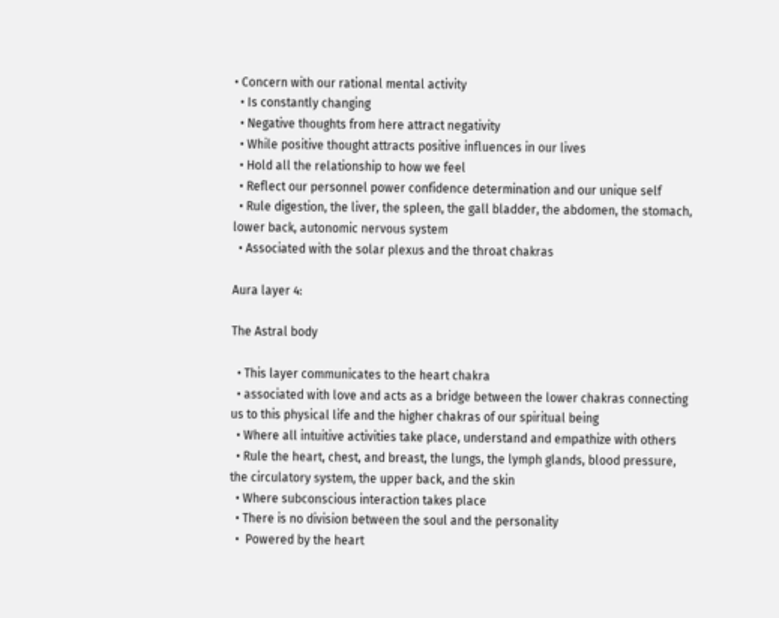• Concern with our rational mental activity
  • Is constantly changing
  • Negative thoughts from here attract negativity
  • While positive thought attracts positive influences in our lives
  • Hold all the relationship to how we feel
  • Reflect our personnel power confidence determination and our unique self
  • Rule digestion, the liver, the spleen, the gall bladder, the abdomen, the stomach, lower back, autonomic nervous system
  • Associated with the solar plexus and the throat chakras

Aura layer 4:

The Astral body

  • This layer communicates to the heart chakra
  • associated with love and acts as a bridge between the lower chakras connecting us to this physical life and the higher chakras of our spiritual being
  • Where all intuitive activities take place, understand and empathize with others
  • Rule the heart, chest, and breast, the lungs, the lymph glands, blood pressure, the circulatory system, the upper back, and the skin
  • Where subconscious interaction takes place
  • There is no division between the soul and the personality
  •  Powered by the heart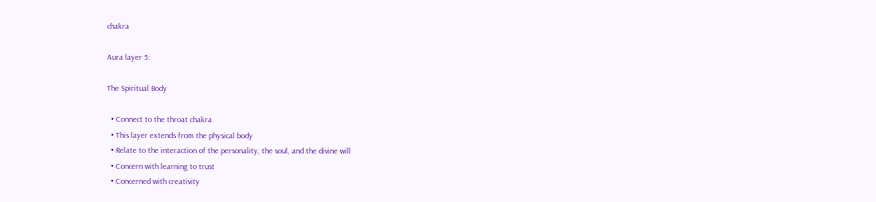chakra

Aura layer 5:

The Spiritual Body

  • Connect to the throat chakra
  • This layer extends from the physical body
  • Relate to the interaction of the personality, the soul, and the divine will
  • Concern with learning to trust
  • Concerned with creativity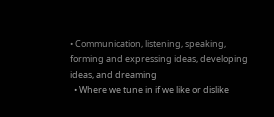• Communication, listening, speaking, forming and expressing ideas, developing ideas, and dreaming
  • Where we tune in if we like or dislike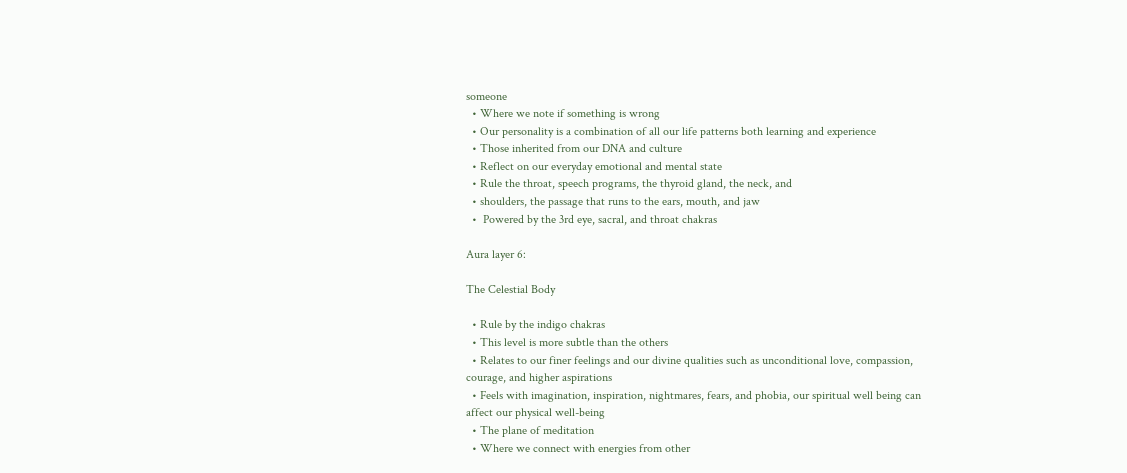someone
  • Where we note if something is wrong
  • Our personality is a combination of all our life patterns both learning and experience
  • Those inherited from our DNA and culture
  • Reflect on our everyday emotional and mental state
  • Rule the throat, speech programs, the thyroid gland, the neck, and
  • shoulders, the passage that runs to the ears, mouth, and jaw
  •  Powered by the 3rd eye, sacral, and throat chakras

Aura layer 6:

The Celestial Body

  • Rule by the indigo chakras
  • This level is more subtle than the others
  • Relates to our finer feelings and our divine qualities such as unconditional love, compassion, courage, and higher aspirations
  • Feels with imagination, inspiration, nightmares, fears, and phobia, our spiritual well being can affect our physical well-being
  • The plane of meditation
  • Where we connect with energies from other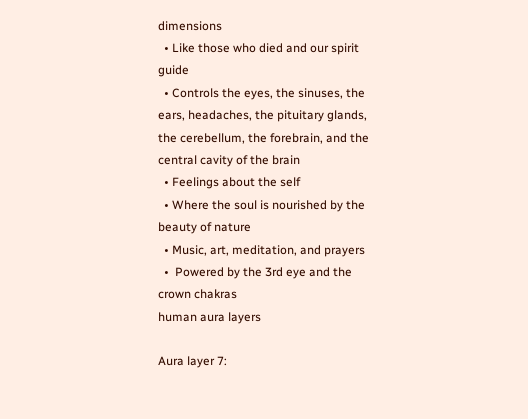dimensions
  • Like those who died and our spirit guide
  • Controls the eyes, the sinuses, the ears, headaches, the pituitary glands, the cerebellum, the forebrain, and the central cavity of the brain
  • Feelings about the self
  • Where the soul is nourished by the beauty of nature
  • Music, art, meditation, and prayers
  •  Powered by the 3rd eye and the crown chakras
human aura layers

Aura layer 7: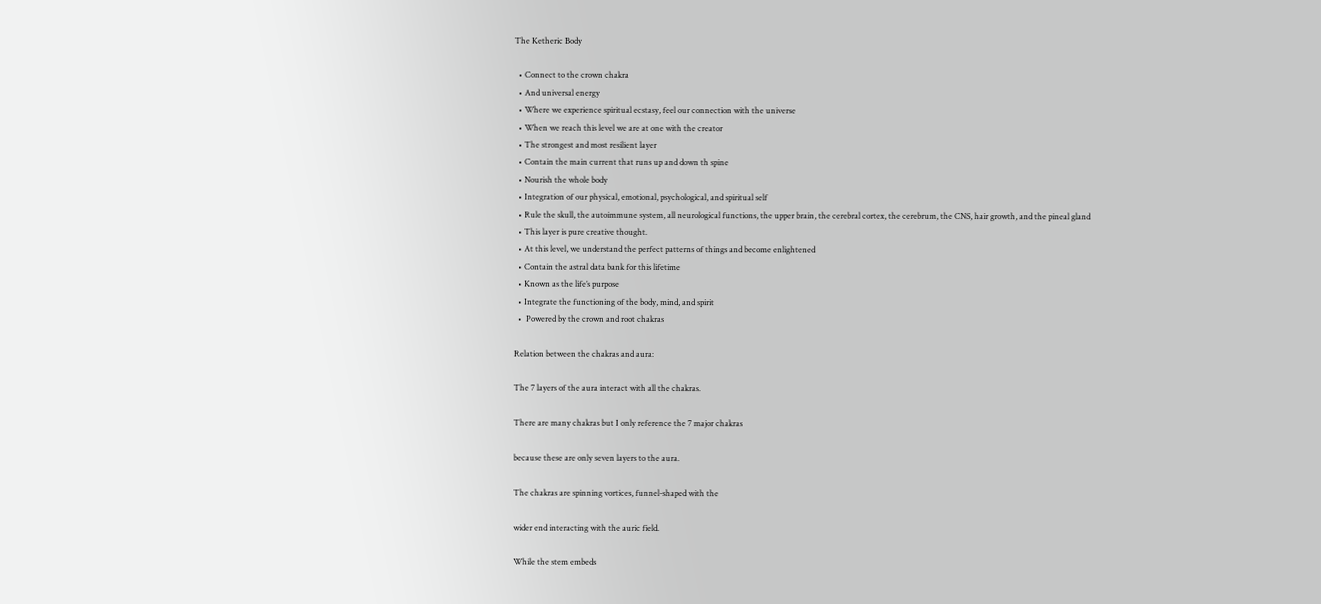The Ketheric Body

  • Connect to the crown chakra
  • And universal energy
  • Where we experience spiritual ecstasy, feel our connection with the universe
  • When we reach this level we are at one with the creator
  • The strongest and most resilient layer
  • Contain the main current that runs up and down th spine
  • Nourish the whole body
  • Integration of our physical, emotional, psychological, and spiritual self
  • Rule the skull, the autoimmune system, all neurological functions, the upper brain, the cerebral cortex, the cerebrum, the CNS, hair growth, and the pineal gland
  • This layer is pure creative thought.
  • At this level, we understand the perfect patterns of things and become enlightened
  • Contain the astral data bank for this lifetime
  • Known as the life’s purpose
  • Integrate the functioning of the body, mind, and spirit
  •  Powered by the crown and root chakras

Relation between the chakras and aura:

The 7 layers of the aura interact with all the chakras.

There are many chakras but I only reference the 7 major chakras

because these are only seven layers to the aura.

The chakras are spinning vortices, funnel-shaped with the

wider end interacting with the auric field.

While the stem embeds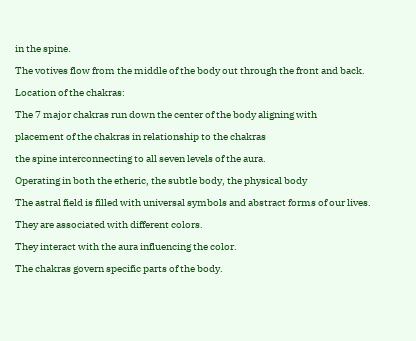in the spine.

The votives flow from the middle of the body out through the front and back.

Location of the chakras:

The 7 major chakras run down the center of the body aligning with

placement of the chakras in relationship to the chakras

the spine interconnecting to all seven levels of the aura.

Operating in both the etheric, the subtle body, the physical body

The astral field is filled with universal symbols and abstract forms of our lives.

They are associated with different colors.

They interact with the aura influencing the color.

The chakras govern specific parts of the body.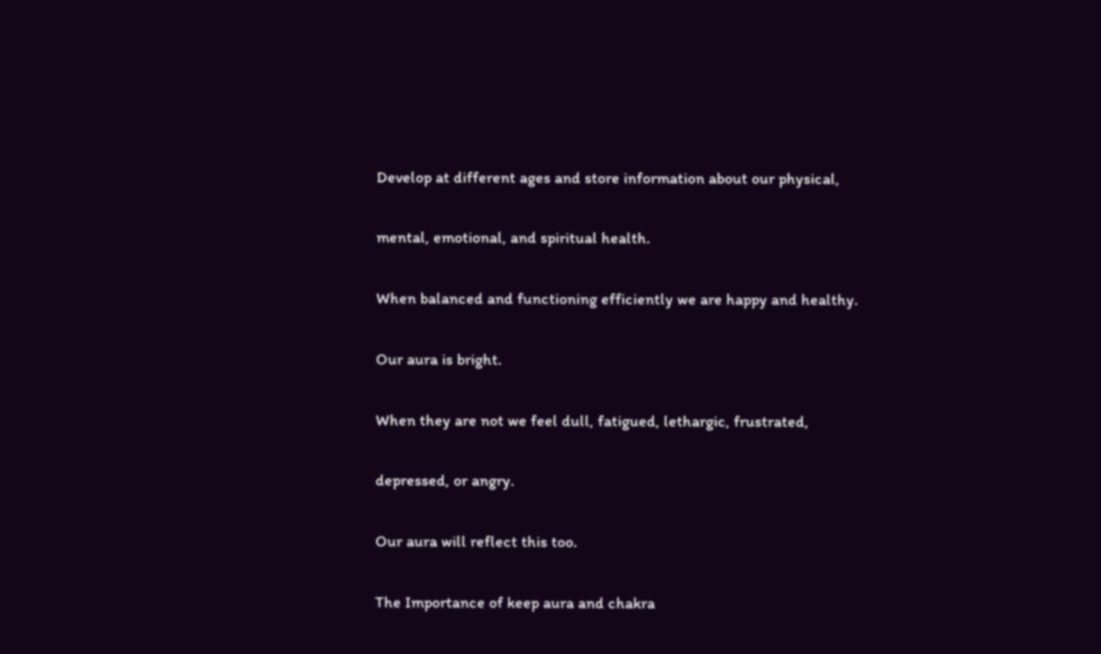Develop at different ages and store information about our physical,

mental, emotional, and spiritual health.

When balanced and functioning efficiently we are happy and healthy.

Our aura is bright.

When they are not we feel dull, fatigued, lethargic, frustrated,

depressed, or angry.

Our aura will reflect this too.

The Importance of keep aura and chakra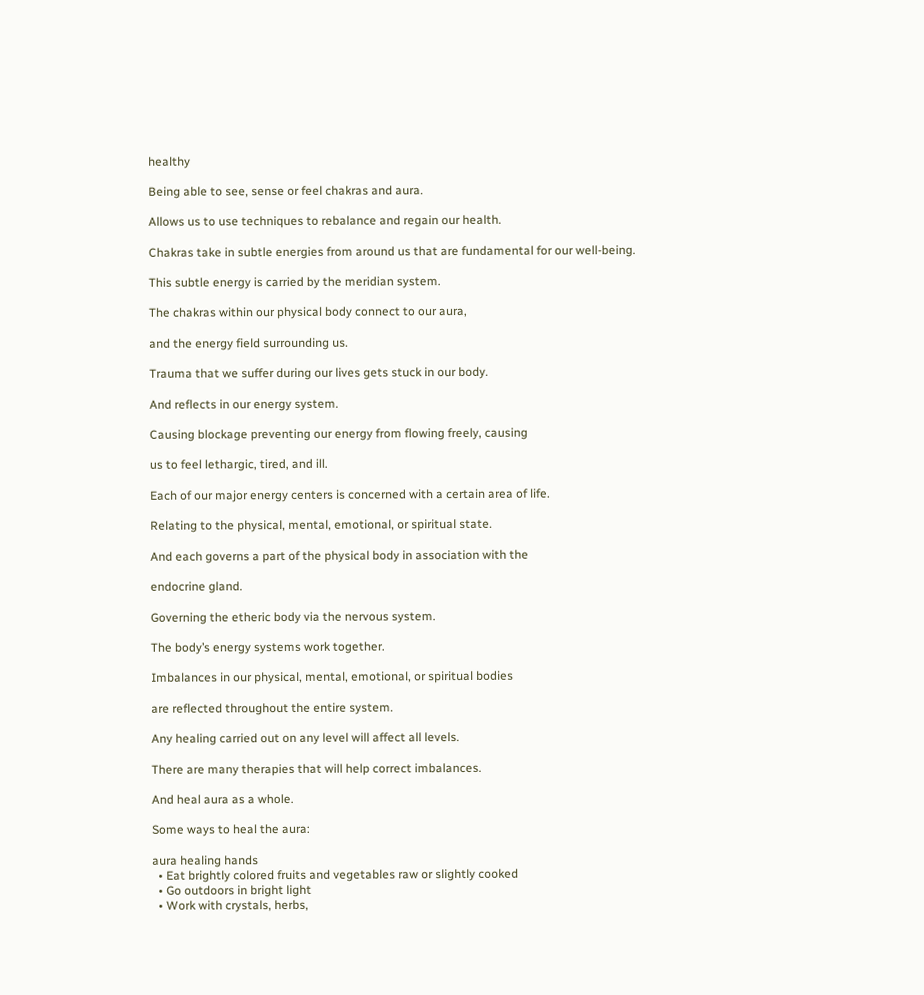healthy

Being able to see, sense or feel chakras and aura.

Allows us to use techniques to rebalance and regain our health.

Chakras take in subtle energies from around us that are fundamental for our well-being.

This subtle energy is carried by the meridian system.

The chakras within our physical body connect to our aura,

and the energy field surrounding us.

Trauma that we suffer during our lives gets stuck in our body.

And reflects in our energy system.

Causing blockage preventing our energy from flowing freely, causing

us to feel lethargic, tired, and ill.

Each of our major energy centers is concerned with a certain area of life.

Relating to the physical, mental, emotional, or spiritual state.

And each governs a part of the physical body in association with the

endocrine gland.

Governing the etheric body via the nervous system.

The body’s energy systems work together.

Imbalances in our physical, mental, emotional, or spiritual bodies

are reflected throughout the entire system.

Any healing carried out on any level will affect all levels.

There are many therapies that will help correct imbalances.

And heal aura as a whole.

Some ways to heal the aura:

aura healing hands
  • Eat brightly colored fruits and vegetables raw or slightly cooked
  • Go outdoors in bright light
  • Work with crystals, herbs,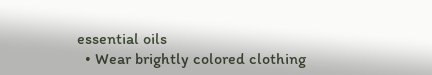essential oils
  • Wear brightly colored clothing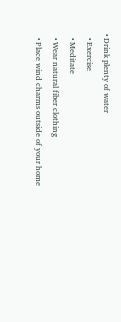• Drink plenty of water
  • Exercise
  • Meditate
  • Wear natural fiber clothing
  • Place wind charms outside of your home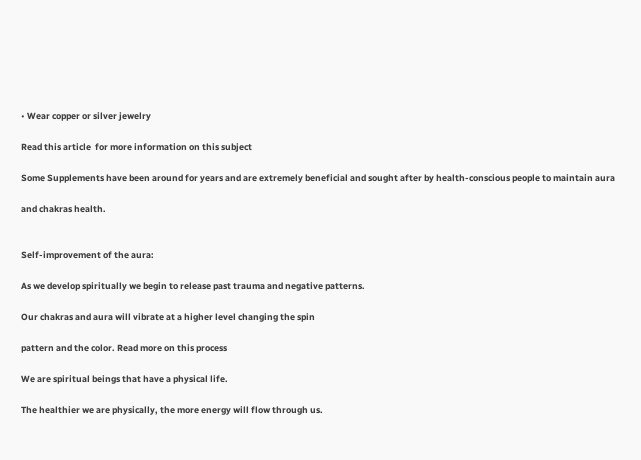• Wear copper or silver jewelry

Read this article  for more information on this subject

Some Supplements have been around for years and are extremely beneficial and sought after by health-conscious people to maintain aura

and chakras health.


Self-improvement of the aura:

As we develop spiritually we begin to release past trauma and negative patterns.

Our chakras and aura will vibrate at a higher level changing the spin

pattern and the color. Read more on this process

We are spiritual beings that have a physical life.

The healthier we are physically, the more energy will flow through us.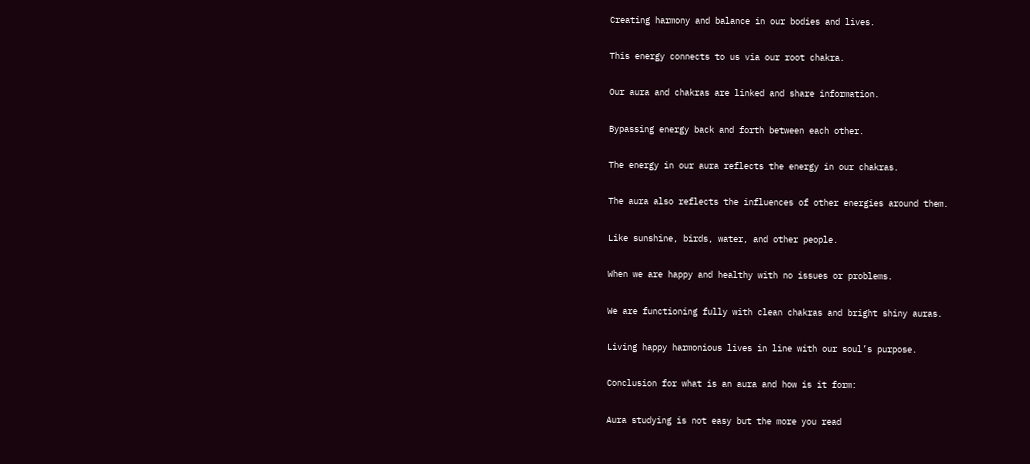Creating harmony and balance in our bodies and lives.

This energy connects to us via our root chakra.

Our aura and chakras are linked and share information.

Bypassing energy back and forth between each other.

The energy in our aura reflects the energy in our chakras.

The aura also reflects the influences of other energies around them.

Like sunshine, birds, water, and other people.

When we are happy and healthy with no issues or problems.

We are functioning fully with clean chakras and bright shiny auras.

Living happy harmonious lives in line with our soul’s purpose.

Conclusion for what is an aura and how is it form:

Aura studying is not easy but the more you read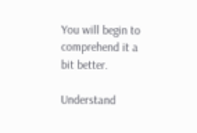You will begin to comprehend it a bit better.

Understand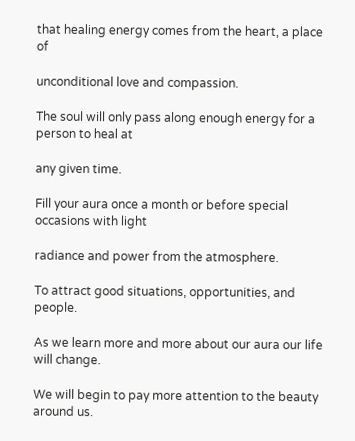that healing energy comes from the heart, a place of

unconditional love and compassion.

The soul will only pass along enough energy for a person to heal at

any given time.

Fill your aura once a month or before special occasions with light

radiance and power from the atmosphere.

To attract good situations, opportunities, and people.

As we learn more and more about our aura our life will change.

We will begin to pay more attention to the beauty around us.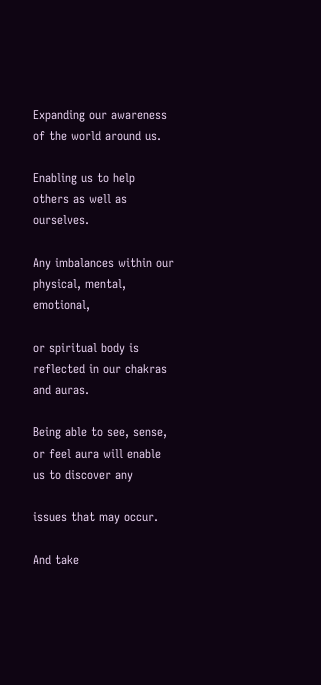Expanding our awareness of the world around us.

Enabling us to help others as well as ourselves.

Any imbalances within our physical, mental, emotional,

or spiritual body is reflected in our chakras and auras.

Being able to see, sense, or feel aura will enable us to discover any

issues that may occur.

And take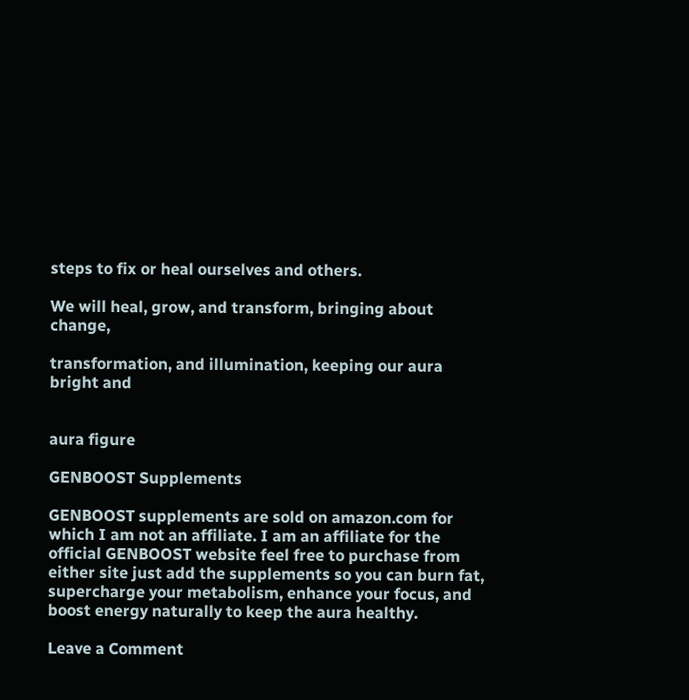steps to fix or heal ourselves and others.

We will heal, grow, and transform, bringing about change,

transformation, and illumination, keeping our aura bright and


aura figure

GENBOOST Supplements

GENBOOST supplements are sold on amazon.com for which I am not an affiliate. I am an affiliate for the official GENBOOST website feel free to purchase from either site just add the supplements so you can burn fat, supercharge your metabolism, enhance your focus, and boost energy naturally to keep the aura healthy.

Leave a Comment